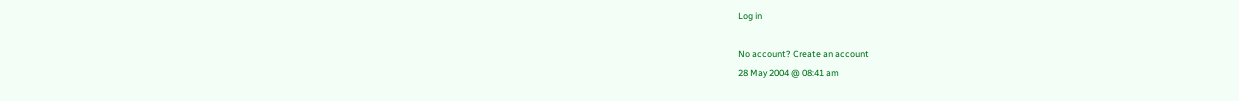Log in

No account? Create an account
28 May 2004 @ 08:41 am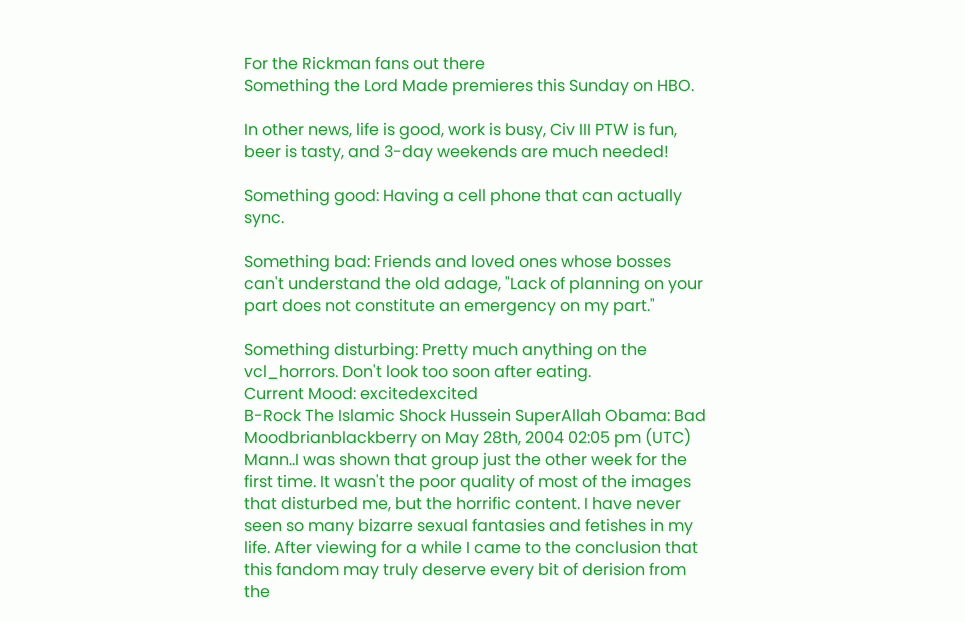For the Rickman fans out there
Something the Lord Made premieres this Sunday on HBO.

In other news, life is good, work is busy, Civ III PTW is fun, beer is tasty, and 3-day weekends are much needed!

Something good: Having a cell phone that can actually sync.

Something bad: Friends and loved ones whose bosses can't understand the old adage, "Lack of planning on your part does not constitute an emergency on my part."

Something disturbing: Pretty much anything on the vcl_horrors. Don't look too soon after eating.
Current Mood: excitedexcited
B-Rock The Islamic Shock Hussein SuperAllah Obama: Bad Moodbrianblackberry on May 28th, 2004 02:05 pm (UTC)
Mann..I was shown that group just the other week for the first time. It wasn't the poor quality of most of the images that disturbed me, but the horrific content. I have never seen so many bizarre sexual fantasies and fetishes in my life. After viewing for a while I came to the conclusion that this fandom may truly deserve every bit of derision from the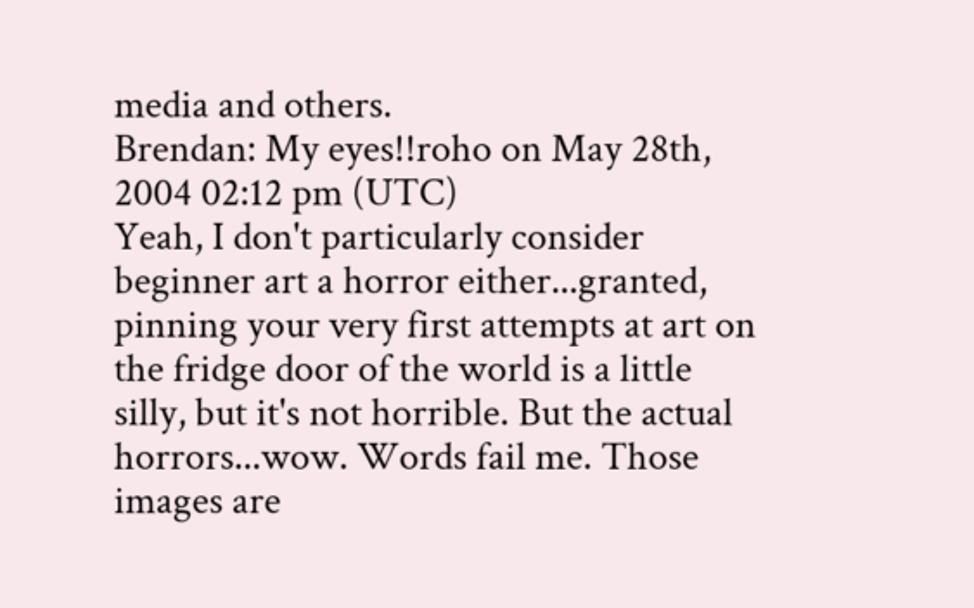media and others.
Brendan: My eyes!!roho on May 28th, 2004 02:12 pm (UTC)
Yeah, I don't particularly consider beginner art a horror either...granted, pinning your very first attempts at art on the fridge door of the world is a little silly, but it's not horrible. But the actual horrors...wow. Words fail me. Those images are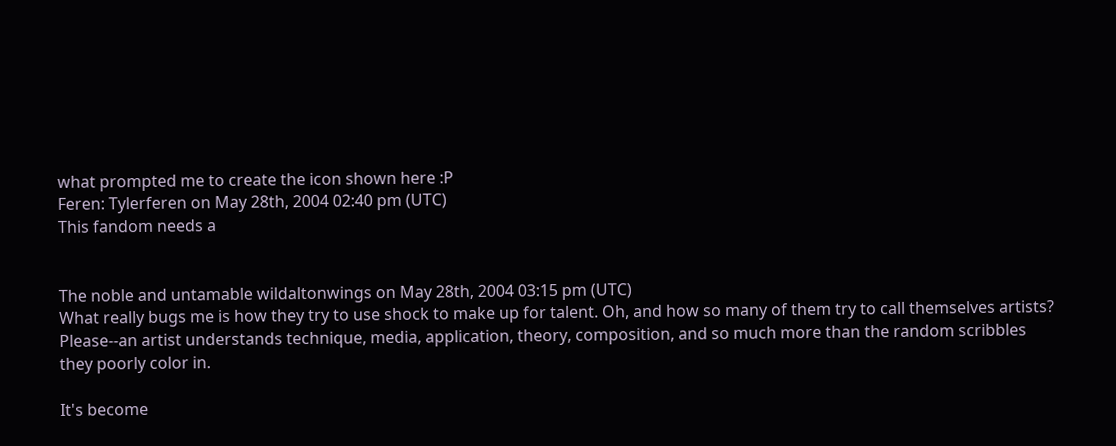what prompted me to create the icon shown here :P
Feren: Tylerferen on May 28th, 2004 02:40 pm (UTC)
This fandom needs a


The noble and untamable wildaltonwings on May 28th, 2004 03:15 pm (UTC)
What really bugs me is how they try to use shock to make up for talent. Oh, and how so many of them try to call themselves artists? Please--an artist understands technique, media, application, theory, composition, and so much more than the random scribbles they poorly color in.

It's become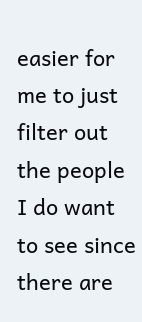easier for me to just filter out the people I do want to see since there are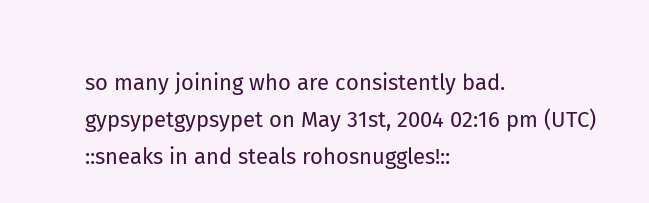so many joining who are consistently bad.
gypsypetgypsypet on May 31st, 2004 02:16 pm (UTC)
::sneaks in and steals rohosnuggles!::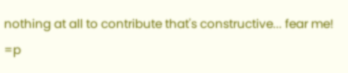nothing at all to contribute that's constructive... fear me! =p